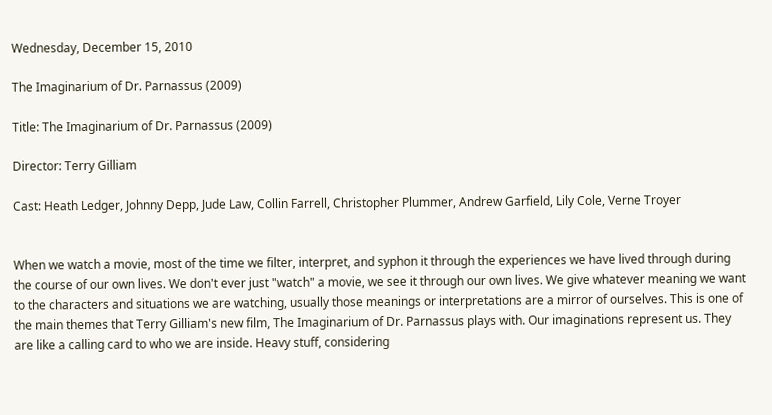Wednesday, December 15, 2010

The Imaginarium of Dr. Parnassus (2009)

Title: The Imaginarium of Dr. Parnassus (2009)

Director: Terry Gilliam

Cast: Heath Ledger, Johnny Depp, Jude Law, Collin Farrell, Christopher Plummer, Andrew Garfield, Lily Cole, Verne Troyer


When we watch a movie, most of the time we filter, interpret, and syphon it through the experiences we have lived through during the course of our own lives. We don't ever just "watch" a movie, we see it through our own lives. We give whatever meaning we want to the characters and situations we are watching, usually those meanings or interpretations are a mirror of ourselves. This is one of the main themes that Terry Gilliam's new film, The Imaginarium of Dr. Parnassus plays with. Our imaginations represent us. They are like a calling card to who we are inside. Heavy stuff, considering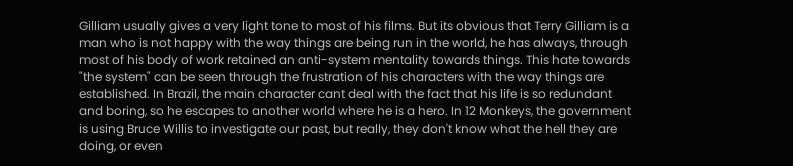Gilliam usually gives a very light tone to most of his films. But its obvious that Terry Gilliam is a man who is not happy with the way things are being run in the world, he has always, through most of his body of work retained an anti-system mentality towards things. This hate towards "the system" can be seen through the frustration of his characters with the way things are established. In Brazil, the main character cant deal with the fact that his life is so redundant and boring, so he escapes to another world where he is a hero. In 12 Monkeys, the government is using Bruce Willis to investigate our past, but really, they don't know what the hell they are doing, or even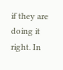if they are doing it right. In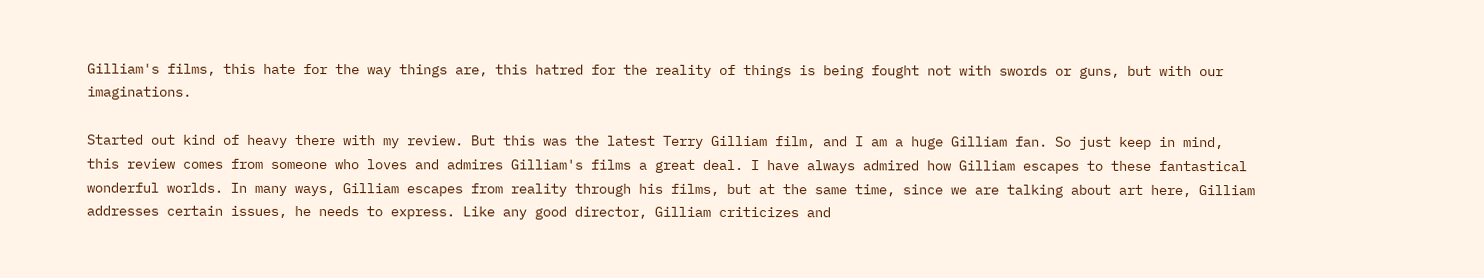Gilliam's films, this hate for the way things are, this hatred for the reality of things is being fought not with swords or guns, but with our imaginations.

Started out kind of heavy there with my review. But this was the latest Terry Gilliam film, and I am a huge Gilliam fan. So just keep in mind, this review comes from someone who loves and admires Gilliam's films a great deal. I have always admired how Gilliam escapes to these fantastical wonderful worlds. In many ways, Gilliam escapes from reality through his films, but at the same time, since we are talking about art here, Gilliam addresses certain issues, he needs to express. Like any good director, Gilliam criticizes and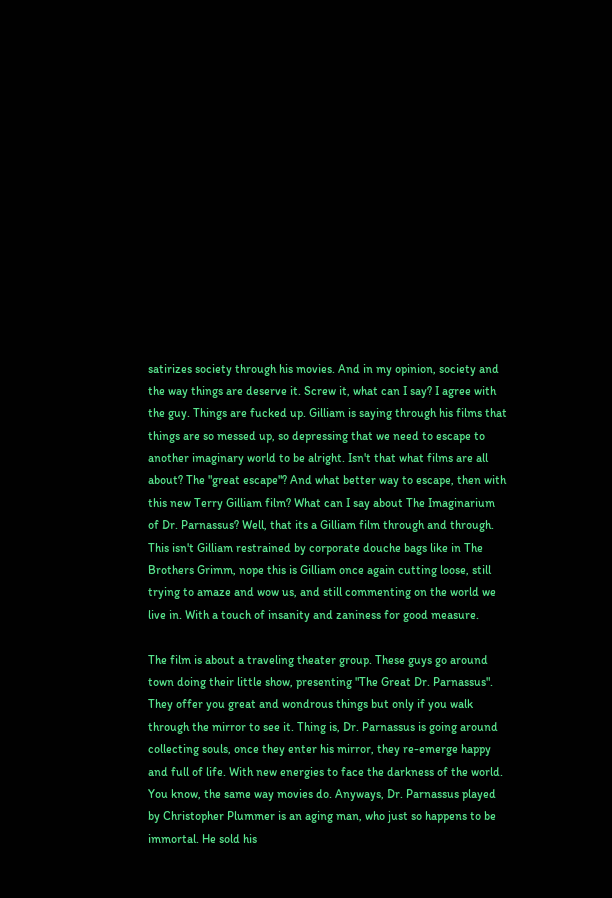satirizes society through his movies. And in my opinion, society and the way things are deserve it. Screw it, what can I say? I agree with the guy. Things are fucked up. Gilliam is saying through his films that things are so messed up, so depressing that we need to escape to another imaginary world to be alright. Isn't that what films are all about? The "great escape"? And what better way to escape, then with this new Terry Gilliam film? What can I say about The Imaginarium of Dr. Parnassus? Well, that its a Gilliam film through and through. This isn't Gilliam restrained by corporate douche bags like in The Brothers Grimm, nope this is Gilliam once again cutting loose, still trying to amaze and wow us, and still commenting on the world we live in. With a touch of insanity and zaniness for good measure.

The film is about a traveling theater group. These guys go around town doing their little show, presenting "The Great Dr. Parnassus". They offer you great and wondrous things but only if you walk through the mirror to see it. Thing is, Dr. Parnassus is going around collecting souls, once they enter his mirror, they re-emerge happy and full of life. With new energies to face the darkness of the world. You know, the same way movies do. Anyways, Dr. Parnassus played by Christopher Plummer is an aging man, who just so happens to be immortal. He sold his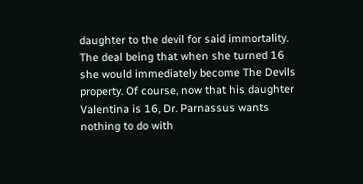daughter to the devil for said immortality. The deal being that when she turned 16 she would immediately become The Devils property. Of course, now that his daughter Valentina is 16, Dr. Parnassus wants nothing to do with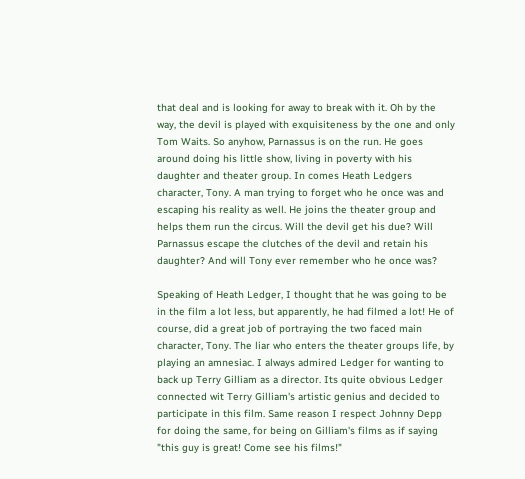that deal and is looking for away to break with it. Oh by the way, the devil is played with exquisiteness by the one and only Tom Waits. So anyhow, Parnassus is on the run. He goes around doing his little show, living in poverty with his daughter and theater group. In comes Heath Ledgers character, Tony. A man trying to forget who he once was and escaping his reality as well. He joins the theater group and helps them run the circus. Will the devil get his due? Will Parnassus escape the clutches of the devil and retain his daughter? And will Tony ever remember who he once was?

Speaking of Heath Ledger, I thought that he was going to be in the film a lot less, but apparently, he had filmed a lot! He of course, did a great job of portraying the two faced main character, Tony. The liar who enters the theater groups life, by playing an amnesiac. I always admired Ledger for wanting to back up Terry Gilliam as a director. Its quite obvious Ledger connected wit Terry Gilliam's artistic genius and decided to participate in this film. Same reason I respect Johnny Depp for doing the same, for being on Gilliam's films as if saying "this guy is great! Come see his films!"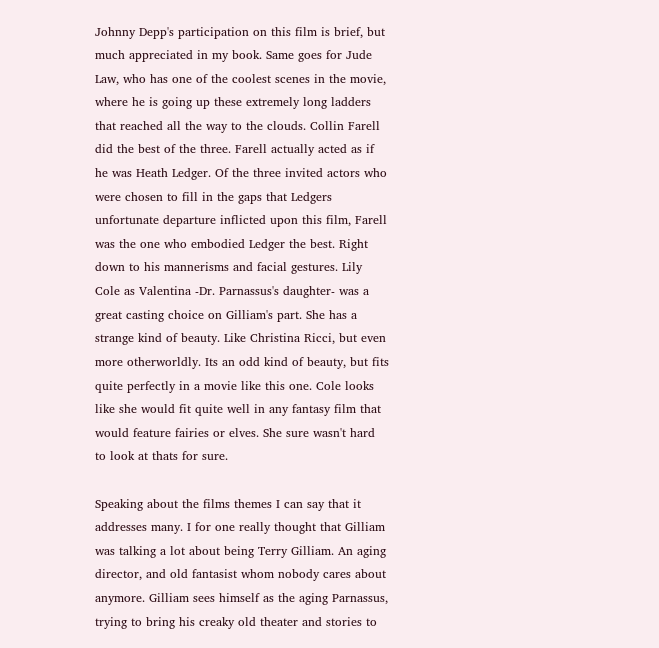Johnny Depp's participation on this film is brief, but much appreciated in my book. Same goes for Jude Law, who has one of the coolest scenes in the movie, where he is going up these extremely long ladders that reached all the way to the clouds. Collin Farell did the best of the three. Farell actually acted as if he was Heath Ledger. Of the three invited actors who were chosen to fill in the gaps that Ledgers unfortunate departure inflicted upon this film, Farell was the one who embodied Ledger the best. Right down to his mannerisms and facial gestures. Lily Cole as Valentina -Dr. Parnassus's daughter- was a great casting choice on Gilliam's part. She has a strange kind of beauty. Like Christina Ricci, but even more otherworldly. Its an odd kind of beauty, but fits quite perfectly in a movie like this one. Cole looks like she would fit quite well in any fantasy film that would feature fairies or elves. She sure wasn't hard to look at thats for sure.

Speaking about the films themes I can say that it addresses many. I for one really thought that Gilliam was talking a lot about being Terry Gilliam. An aging director, and old fantasist whom nobody cares about anymore. Gilliam sees himself as the aging Parnassus, trying to bring his creaky old theater and stories to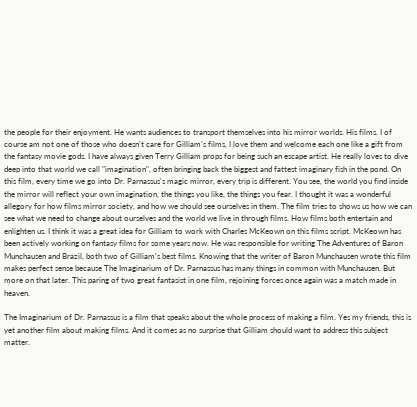the people for their enjoyment. He wants audiences to transport themselves into his mirror worlds. His films. I of course am not one of those who doesn't care for Gilliam's films, I love them and welcome each one like a gift from the fantasy movie gods. I have always given Terry Gilliam props for being such an escape artist. He really loves to dive deep into that world we call "imagination", often bringing back the biggest and fattest imaginary fish in the pond. On this film, every time we go into Dr. Parnassus's magic mirror, every trip is different. You see, the world you find inside the mirror will reflect your own imagination, the things you like, the things you fear. I thought it was a wonderful allegory for how films mirror society, and how we should see ourselves in them. The film tries to shows us how we can see what we need to change about ourselves and the world we live in through films. How films both entertain and enlighten us. I think it was a great idea for Gilliam to work with Charles McKeown on this films script. McKeown has been actively working on fantasy films for some years now. He was responsible for writing The Adventures of Baron Munchausen and Brazil, both two of Gilliam's best films. Knowing that the writer of Baron Munchausen wrote this film makes perfect sense because The Imaginarium of Dr. Parnassus has many things in common with Munchausen. But more on that later. This paring of two great fantasist in one film, rejoining forces once again was a match made in heaven.

The Imaginarium of Dr. Parnassus is a film that speaks about the whole process of making a film. Yes my friends, this is yet another film about making films. And it comes as no surprise that Gilliam should want to address this subject matter.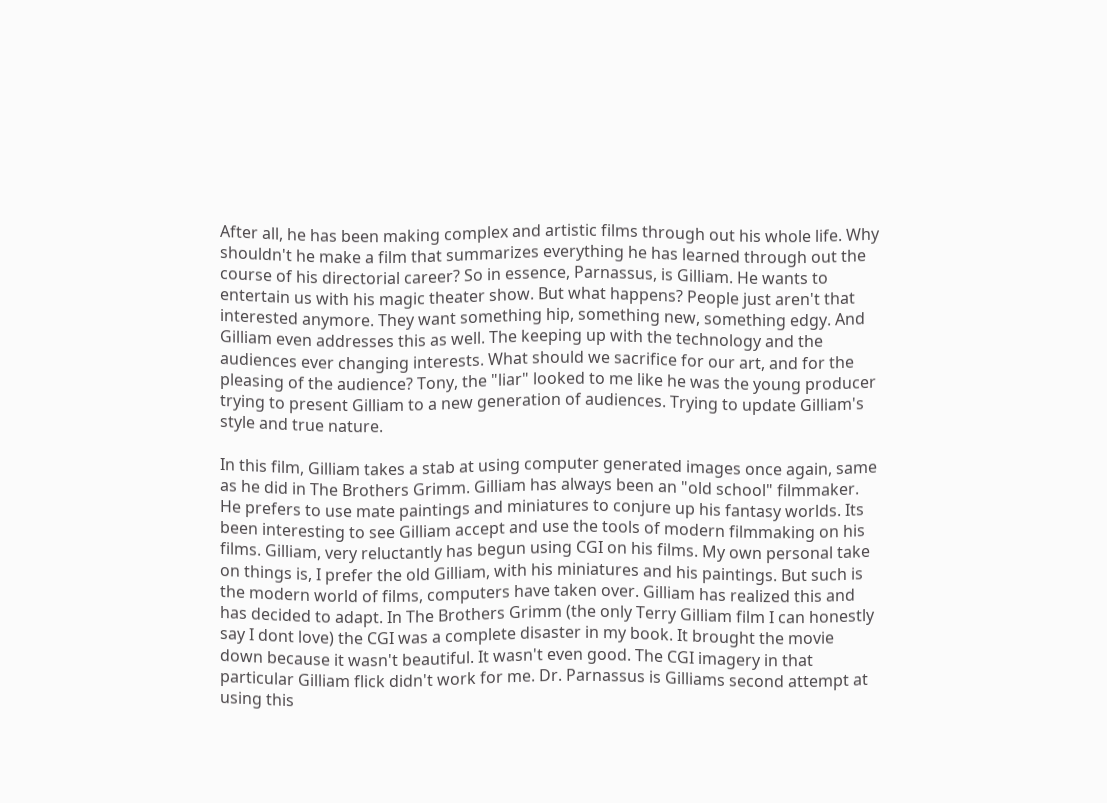After all, he has been making complex and artistic films through out his whole life. Why shouldn't he make a film that summarizes everything he has learned through out the course of his directorial career? So in essence, Parnassus, is Gilliam. He wants to entertain us with his magic theater show. But what happens? People just aren't that interested anymore. They want something hip, something new, something edgy. And Gilliam even addresses this as well. The keeping up with the technology and the audiences ever changing interests. What should we sacrifice for our art, and for the pleasing of the audience? Tony, the "liar" looked to me like he was the young producer trying to present Gilliam to a new generation of audiences. Trying to update Gilliam's style and true nature.

In this film, Gilliam takes a stab at using computer generated images once again, same as he did in The Brothers Grimm. Gilliam has always been an "old school" filmmaker. He prefers to use mate paintings and miniatures to conjure up his fantasy worlds. Its been interesting to see Gilliam accept and use the tools of modern filmmaking on his films. Gilliam, very reluctantly has begun using CGI on his films. My own personal take on things is, I prefer the old Gilliam, with his miniatures and his paintings. But such is the modern world of films, computers have taken over. Gilliam has realized this and has decided to adapt. In The Brothers Grimm (the only Terry Gilliam film I can honestly say I dont love) the CGI was a complete disaster in my book. It brought the movie down because it wasn't beautiful. It wasn't even good. The CGI imagery in that particular Gilliam flick didn't work for me. Dr. Parnassus is Gilliams second attempt at using this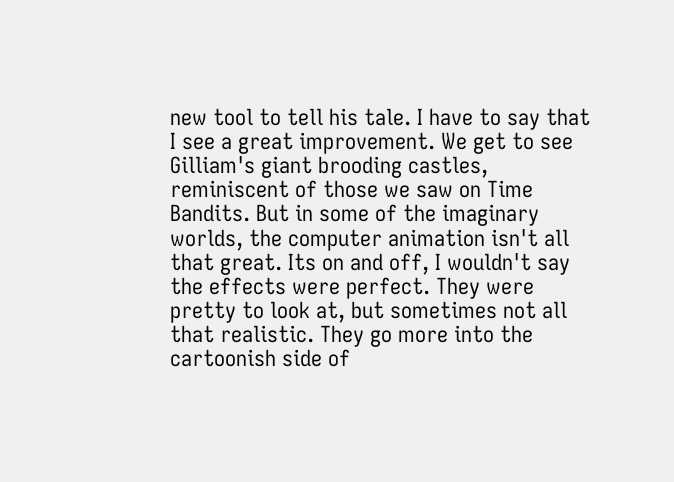new tool to tell his tale. I have to say that I see a great improvement. We get to see Gilliam's giant brooding castles, reminiscent of those we saw on Time Bandits. But in some of the imaginary worlds, the computer animation isn't all that great. Its on and off, I wouldn't say the effects were perfect. They were pretty to look at, but sometimes not all that realistic. They go more into the cartoonish side of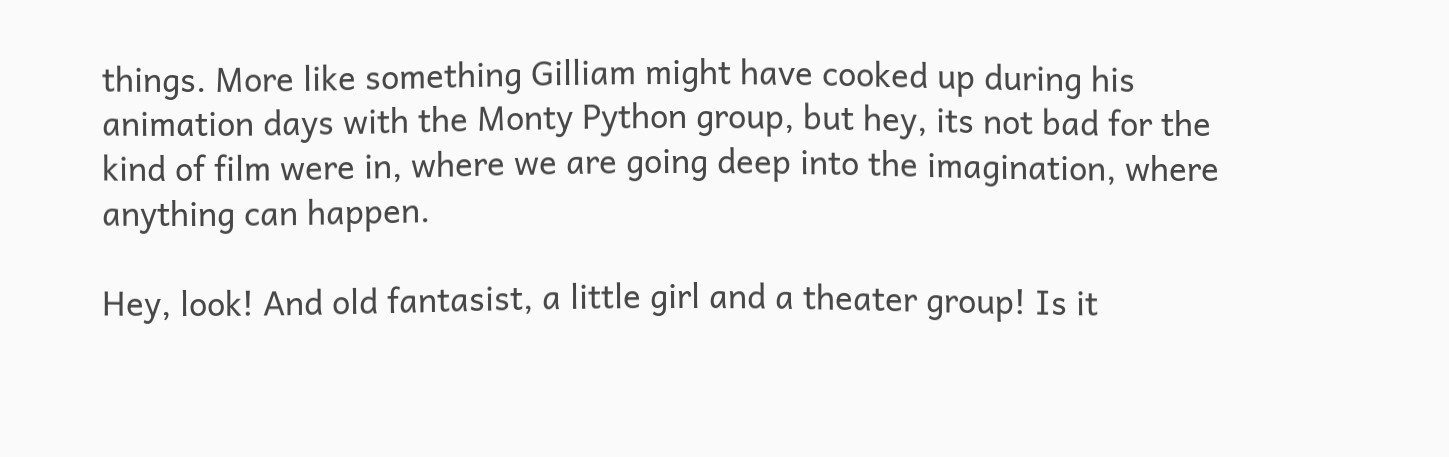things. More like something Gilliam might have cooked up during his animation days with the Monty Python group, but hey, its not bad for the kind of film were in, where we are going deep into the imagination, where anything can happen.

Hey, look! And old fantasist, a little girl and a theater group! Is it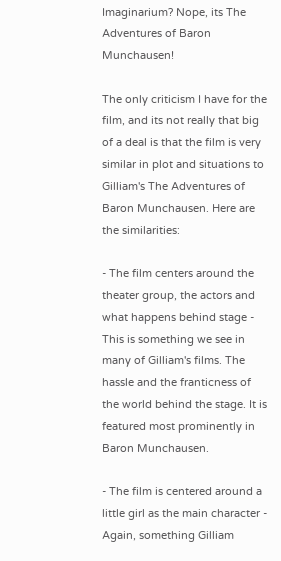Imaginarium? Nope, its The Adventures of Baron Munchausen!

The only criticism I have for the film, and its not really that big of a deal is that the film is very similar in plot and situations to Gilliam's The Adventures of Baron Munchausen. Here are the similarities:

- The film centers around the theater group, the actors and what happens behind stage - This is something we see in many of Gilliam's films. The hassle and the franticness of the world behind the stage. It is featured most prominently in Baron Munchausen.

- The film is centered around a little girl as the main character - Again, something Gilliam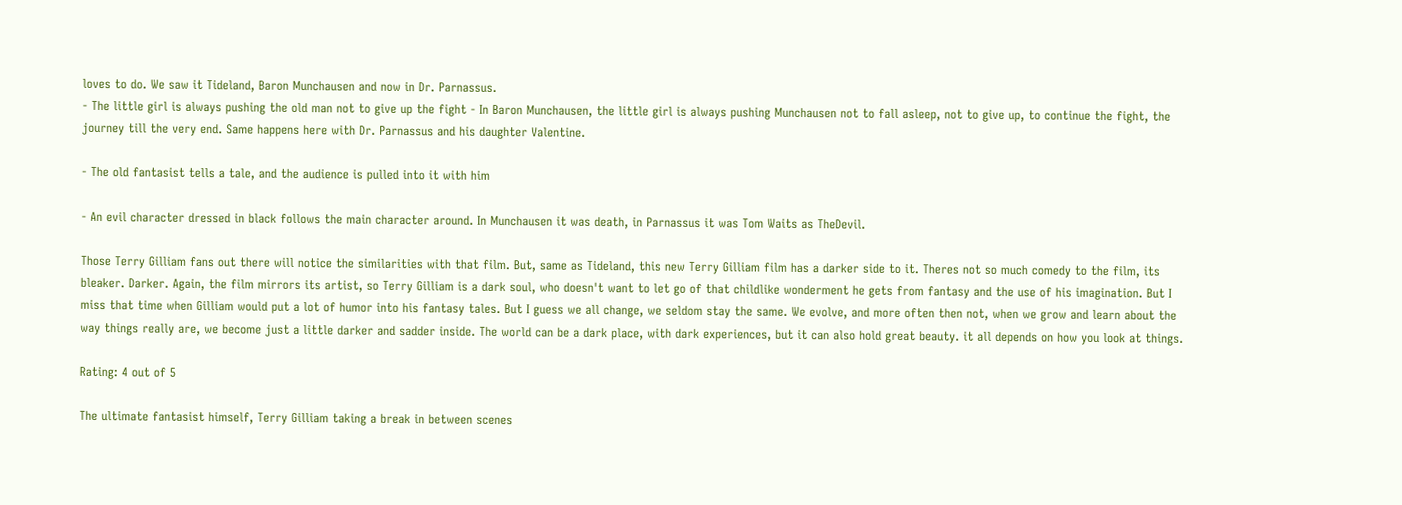loves to do. We saw it Tideland, Baron Munchausen and now in Dr. Parnassus.
- The little girl is always pushing the old man not to give up the fight - In Baron Munchausen, the little girl is always pushing Munchausen not to fall asleep, not to give up, to continue the fight, the journey till the very end. Same happens here with Dr. Parnassus and his daughter Valentine.

- The old fantasist tells a tale, and the audience is pulled into it with him

- An evil character dressed in black follows the main character around. In Munchausen it was death, in Parnassus it was Tom Waits as TheDevil.

Those Terry Gilliam fans out there will notice the similarities with that film. But, same as Tideland, this new Terry Gilliam film has a darker side to it. Theres not so much comedy to the film, its bleaker. Darker. Again, the film mirrors its artist, so Terry Gilliam is a dark soul, who doesn't want to let go of that childlike wonderment he gets from fantasy and the use of his imagination. But I miss that time when Gilliam would put a lot of humor into his fantasy tales. But I guess we all change, we seldom stay the same. We evolve, and more often then not, when we grow and learn about the way things really are, we become just a little darker and sadder inside. The world can be a dark place, with dark experiences, but it can also hold great beauty. it all depends on how you look at things.

Rating: 4 out of 5

The ultimate fantasist himself, Terry Gilliam taking a break in between scenes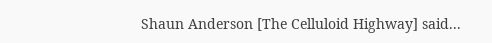Shaun Anderson [The Celluloid Highway] said...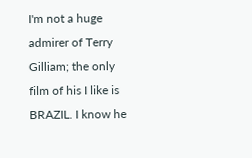I'm not a huge admirer of Terry Gilliam; the only film of his I like is BRAZIL. I know he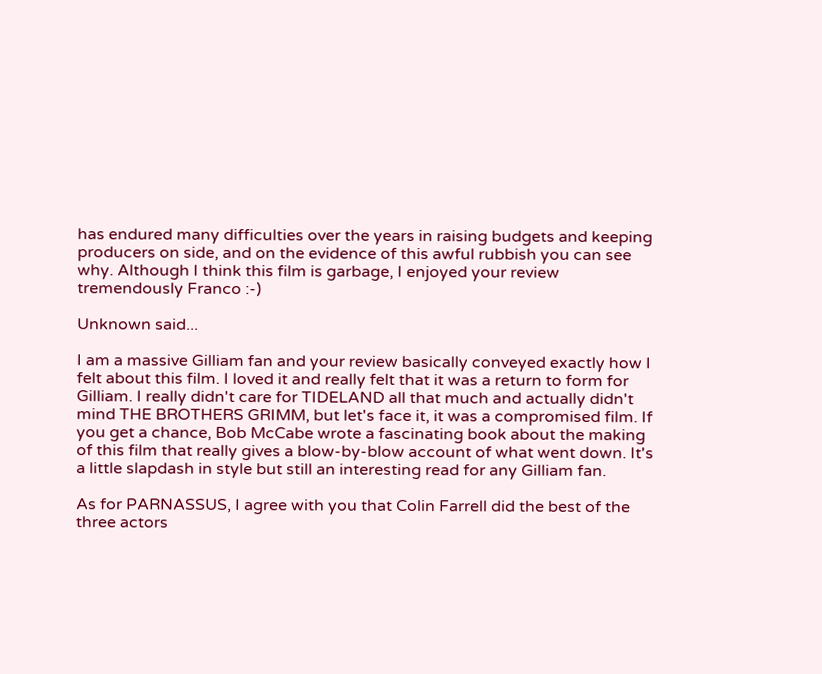has endured many difficulties over the years in raising budgets and keeping producers on side, and on the evidence of this awful rubbish you can see why. Although I think this film is garbage, I enjoyed your review tremendously Franco :-)

Unknown said...

I am a massive Gilliam fan and your review basically conveyed exactly how I felt about this film. I loved it and really felt that it was a return to form for Gilliam. I really didn't care for TIDELAND all that much and actually didn't mind THE BROTHERS GRIMM, but let's face it, it was a compromised film. If you get a chance, Bob McCabe wrote a fascinating book about the making of this film that really gives a blow-by-blow account of what went down. It's a little slapdash in style but still an interesting read for any Gilliam fan.

As for PARNASSUS, I agree with you that Colin Farrell did the best of the three actors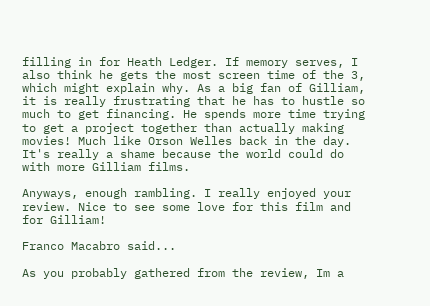filling in for Heath Ledger. If memory serves, I also think he gets the most screen time of the 3, which might explain why. As a big fan of Gilliam, it is really frustrating that he has to hustle so much to get financing. He spends more time trying to get a project together than actually making movies! Much like Orson Welles back in the day. It's really a shame because the world could do with more Gilliam films.

Anyways, enough rambling. I really enjoyed your review. Nice to see some love for this film and for Gilliam!

Franco Macabro said...

As you probably gathered from the review, Im a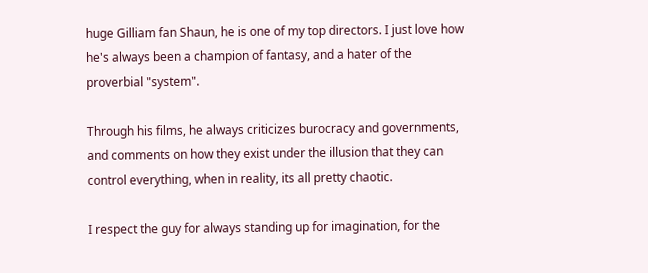huge Gilliam fan Shaun, he is one of my top directors. I just love how he's always been a champion of fantasy, and a hater of the proverbial "system".

Through his films, he always criticizes burocracy and governments, and comments on how they exist under the illusion that they can control everything, when in reality, its all pretty chaotic.

I respect the guy for always standing up for imagination, for the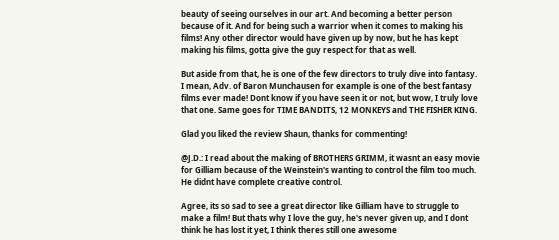beauty of seeing ourselves in our art. And becoming a better person because of it. And for being such a warrior when it comes to making his films! Any other director would have given up by now, but he has kept making his films, gotta give the guy respect for that as well.

But aside from that, he is one of the few directors to truly dive into fantasy. I mean, Adv. of Baron Munchausen for example is one of the best fantasy films ever made! Dont know if you have seen it or not, but wow, I truly love that one. Same goes for TIME BANDITS, 12 MONKEYS and THE FISHER KING.

Glad you liked the review Shaun, thanks for commenting!

@J.D.: I read about the making of BROTHERS GRIMM, it wasnt an easy movie for Gilliam because of the Weinstein's wanting to control the film too much. He didnt have complete creative control.

Agree, its so sad to see a great director like Gilliam have to struggle to make a film! But thats why I love the guy, he's never given up, and I dont think he has lost it yet, I think theres still one awesome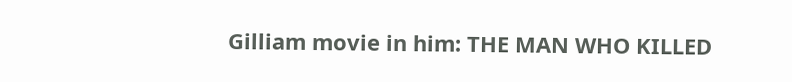Gilliam movie in him: THE MAN WHO KILLED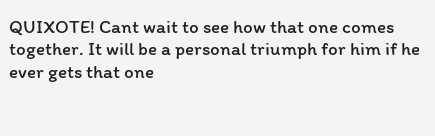QUIXOTE! Cant wait to see how that one comes together. It will be a personal triumph for him if he ever gets that one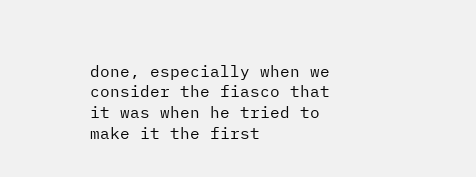done, especially when we consider the fiasco that it was when he tried to make it the first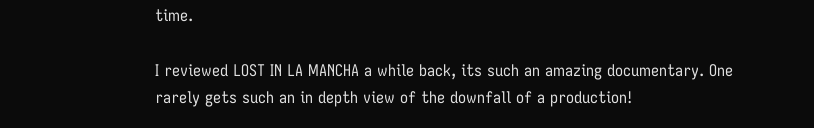time.

I reviewed LOST IN LA MANCHA a while back, its such an amazing documentary. One rarely gets such an in depth view of the downfall of a production!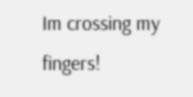Im crossing my fingers!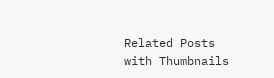Related Posts with Thumbnails